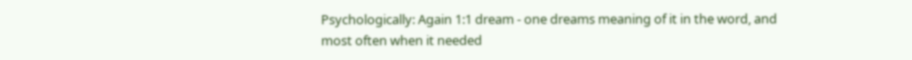Psychologically: Again 1:1 dream - one dreams meaning of it in the word, and most often when it needed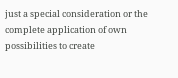just a special consideration or the complete application of own possibilities to create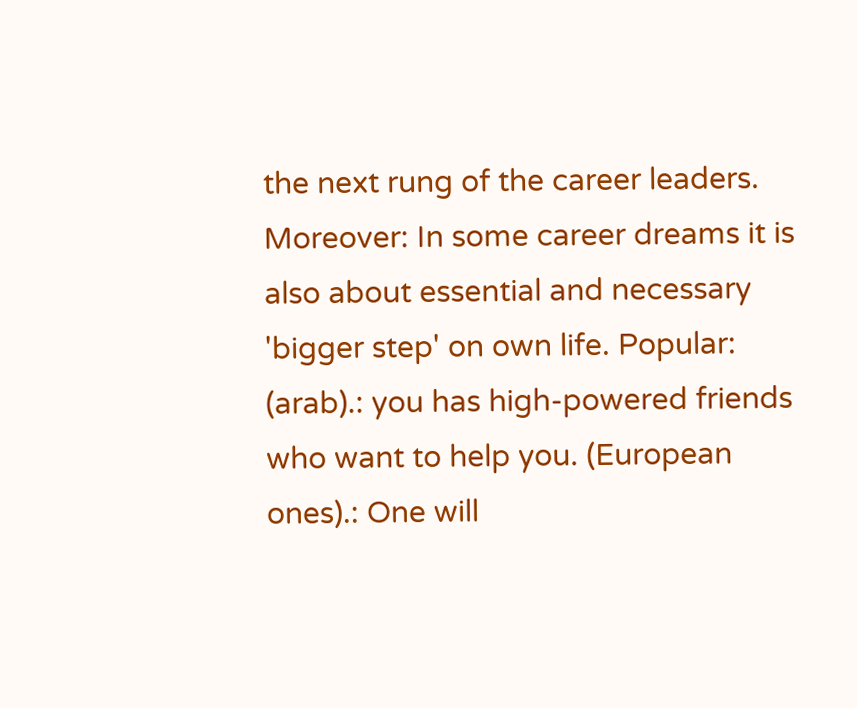the next rung of the career leaders. Moreover: In some career dreams it is also about essential and necessary 'bigger step' on own life. Popular: (arab).: you has high-powered friends who want to help you. (European ones).: One will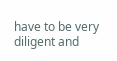have to be very diligent and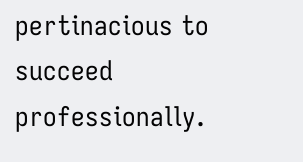pertinacious to succeed professionally.